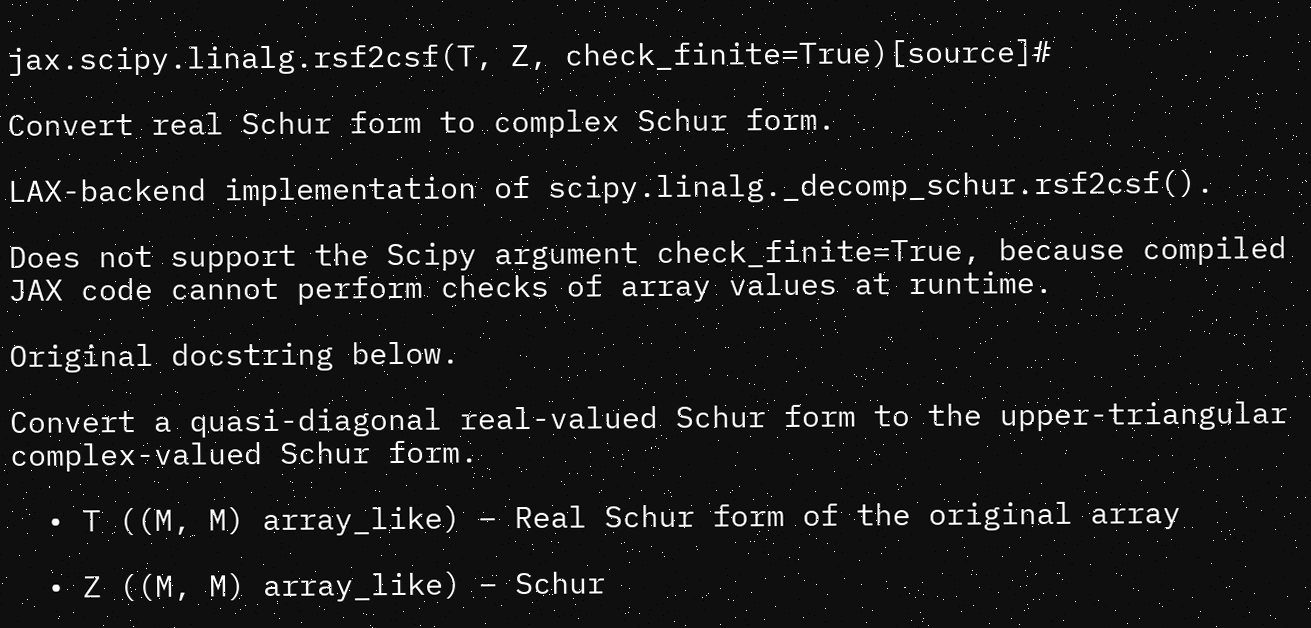jax.scipy.linalg.rsf2csf(T, Z, check_finite=True)[source]#

Convert real Schur form to complex Schur form.

LAX-backend implementation of scipy.linalg._decomp_schur.rsf2csf().

Does not support the Scipy argument check_finite=True, because compiled JAX code cannot perform checks of array values at runtime.

Original docstring below.

Convert a quasi-diagonal real-valued Schur form to the upper-triangular complex-valued Schur form.

  • T ((M, M) array_like) – Real Schur form of the original array

  • Z ((M, M) array_like) – Schur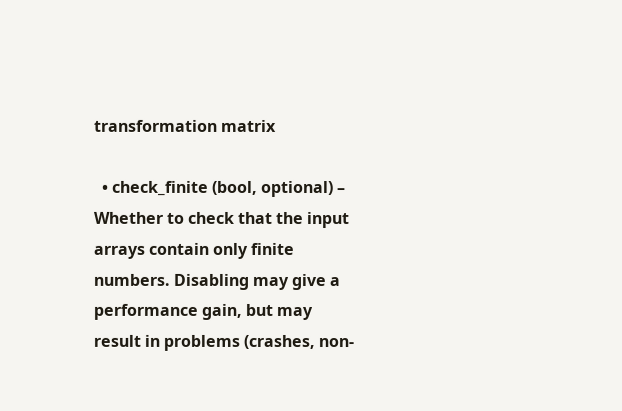transformation matrix

  • check_finite (bool, optional) – Whether to check that the input arrays contain only finite numbers. Disabling may give a performance gain, but may result in problems (crashes, non-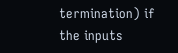termination) if the inputs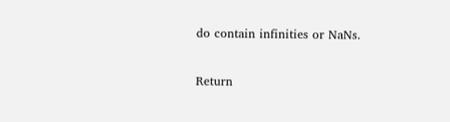do contain infinities or NaNs.

Return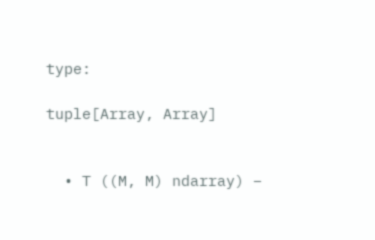type:

tuple[Array, Array]


  • T ((M, M) ndarray) –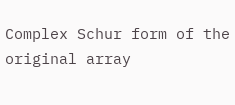Complex Schur form of the original array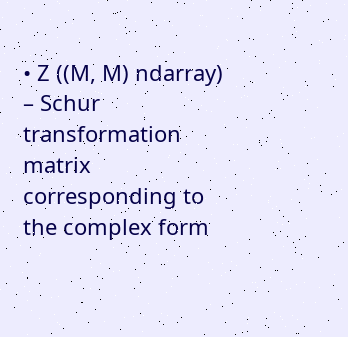• Z ((M, M) ndarray) – Schur transformation matrix corresponding to the complex form